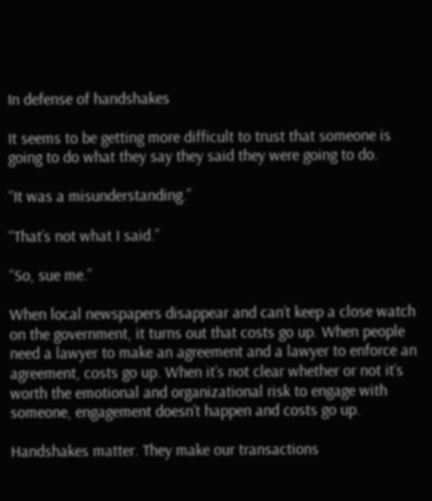In defense of handshakes

It seems to be getting more difficult to trust that someone is going to do what they say they said they were going to do.

“It was a misunderstanding.”

“That’s not what I said.”

“So, sue me.”

When local newspapers disappear and can’t keep a close watch on the government, it turns out that costs go up. When people need a lawyer to make an agreement and a lawyer to enforce an agreement, costs go up. When it’s not clear whether or not it’s worth the emotional and organizational risk to engage with someone, engagement doesn’t happen and costs go up.

Handshakes matter. They make our transactions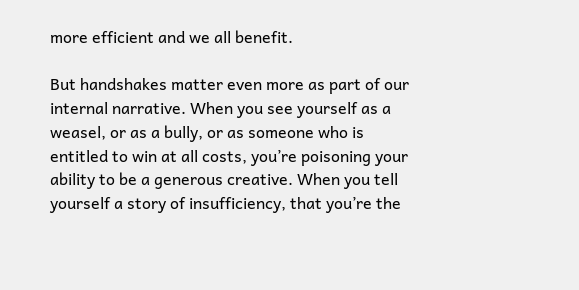more efficient and we all benefit.

But handshakes matter even more as part of our internal narrative. When you see yourself as a weasel, or as a bully, or as someone who is entitled to win at all costs, you’re poisoning your ability to be a generous creative. When you tell yourself a story of insufficiency, that you’re the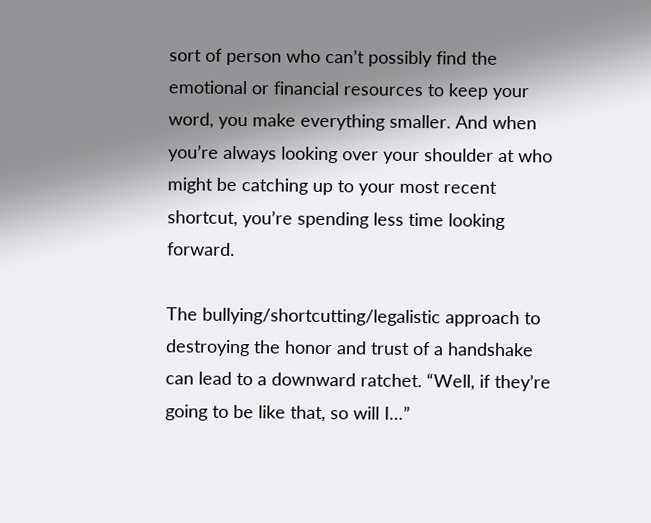sort of person who can’t possibly find the emotional or financial resources to keep your word, you make everything smaller. And when you’re always looking over your shoulder at who might be catching up to your most recent shortcut, you’re spending less time looking forward.

The bullying/shortcutting/legalistic approach to destroying the honor and trust of a handshake can lead to a downward ratchet. “Well, if they’re going to be like that, so will I…”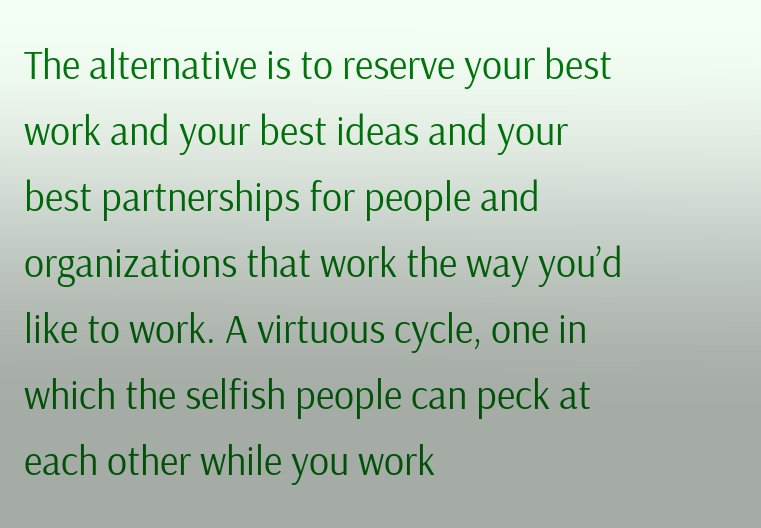The alternative is to reserve your best work and your best ideas and your best partnerships for people and organizations that work the way you’d like to work. A virtuous cycle, one in which the selfish people can peck at each other while you work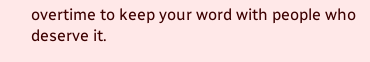overtime to keep your word with people who deserve it.